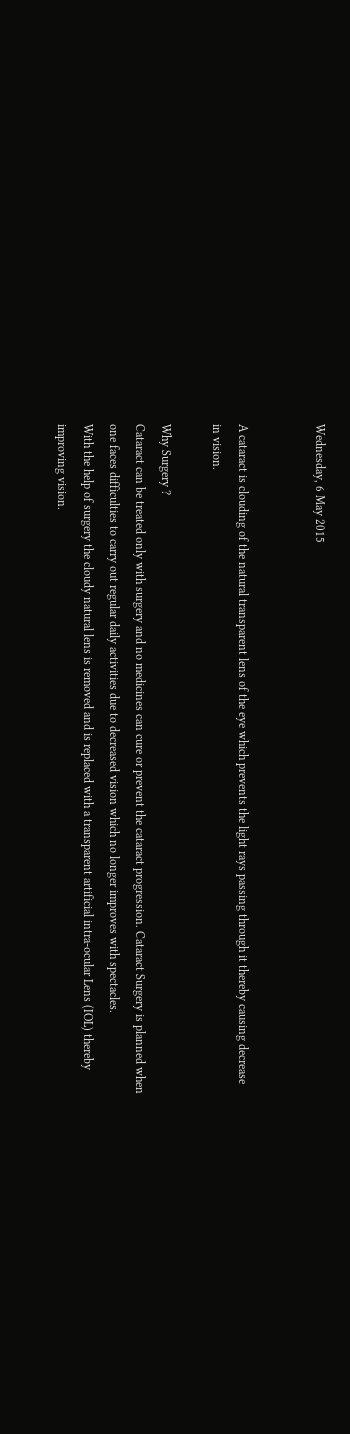Wednesday, 6 May 2015


A cataract is clouding of the natural transparent lens of the eye which prevents the light rays passing through it thereby causing decrease in vision.

Why Surgery ?
Cataract can be treated only with surgery and no medicines can cure or prevent the cataract progression. Cataract Surgery is planned when one faces difficulties to carry out regular daily activities due to decreased vision which no longer improves with spectacles.
With the help of surgery the cloudy natural lens is removed and is replaced with a transparent artificial intra-ocular Lens (IOL) thereby improving vision.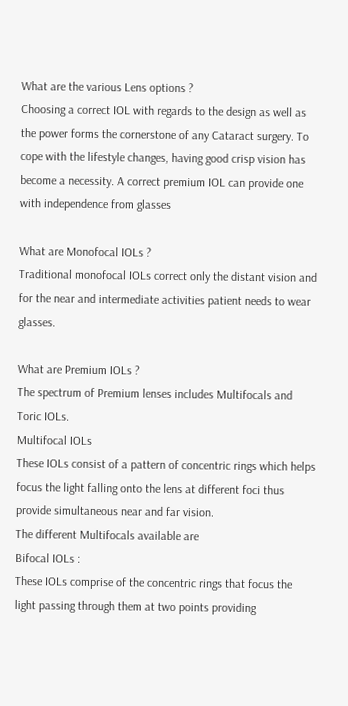What are the various Lens options ?
Choosing a correct IOL with regards to the design as well as the power forms the cornerstone of any Cataract surgery. To cope with the lifestyle changes, having good crisp vision has become a necessity. A correct premium IOL can provide one with independence from glasses

What are Monofocal IOLs ?
Traditional monofocal IOLs correct only the distant vision and for the near and intermediate activities patient needs to wear glasses.

What are Premium IOLs ?
The spectrum of Premium lenses includes Multifocals and Toric IOLs.
Multifocal IOLs
These IOLs consist of a pattern of concentric rings which helps focus the light falling onto the lens at different foci thus provide simultaneous near and far vision.
The different Multifocals available are
Bifocal IOLs :
These IOLs comprise of the concentric rings that focus the light passing through them at two points providing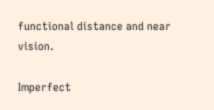functional distance and near vision.

Imperfect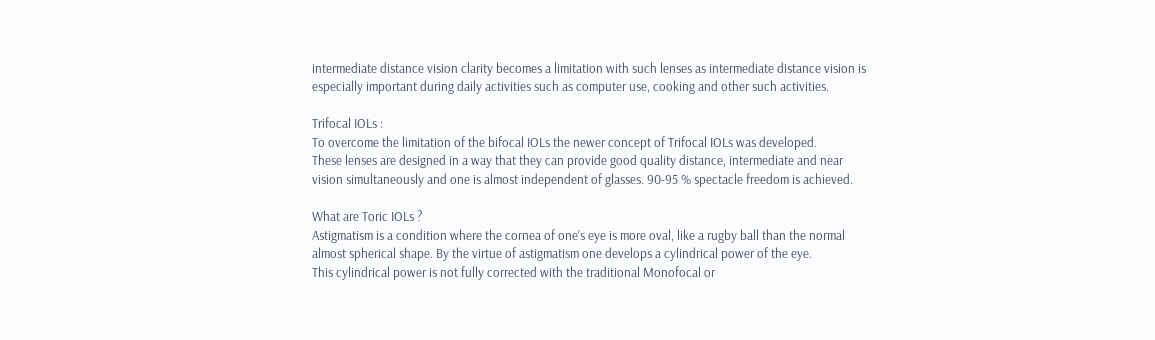intermediate distance vision clarity becomes a limitation with such lenses as intermediate distance vision is especially important during daily activities such as computer use, cooking and other such activities.

Trifocal IOLs :
To overcome the limitation of the bifocal IOLs the newer concept of Trifocal IOLs was developed.
These lenses are designed in a way that they can provide good quality distance, intermediate and near vision simultaneously and one is almost independent of glasses. 90-95 % spectacle freedom is achieved.

What are Toric IOLs ?
Astigmatism is a condition where the cornea of one’s eye is more oval, like a rugby ball than the normal almost spherical shape. By the virtue of astigmatism one develops a cylindrical power of the eye.
This cylindrical power is not fully corrected with the traditional Monofocal or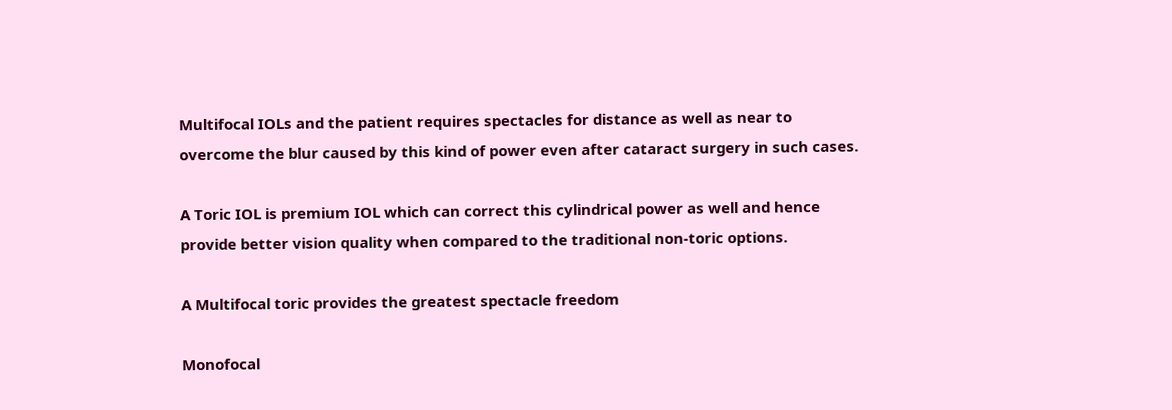Multifocal IOLs and the patient requires spectacles for distance as well as near to overcome the blur caused by this kind of power even after cataract surgery in such cases.

A Toric IOL is premium IOL which can correct this cylindrical power as well and hence provide better vision quality when compared to the traditional non-toric options.

A Multifocal toric provides the greatest spectacle freedom

Monofocal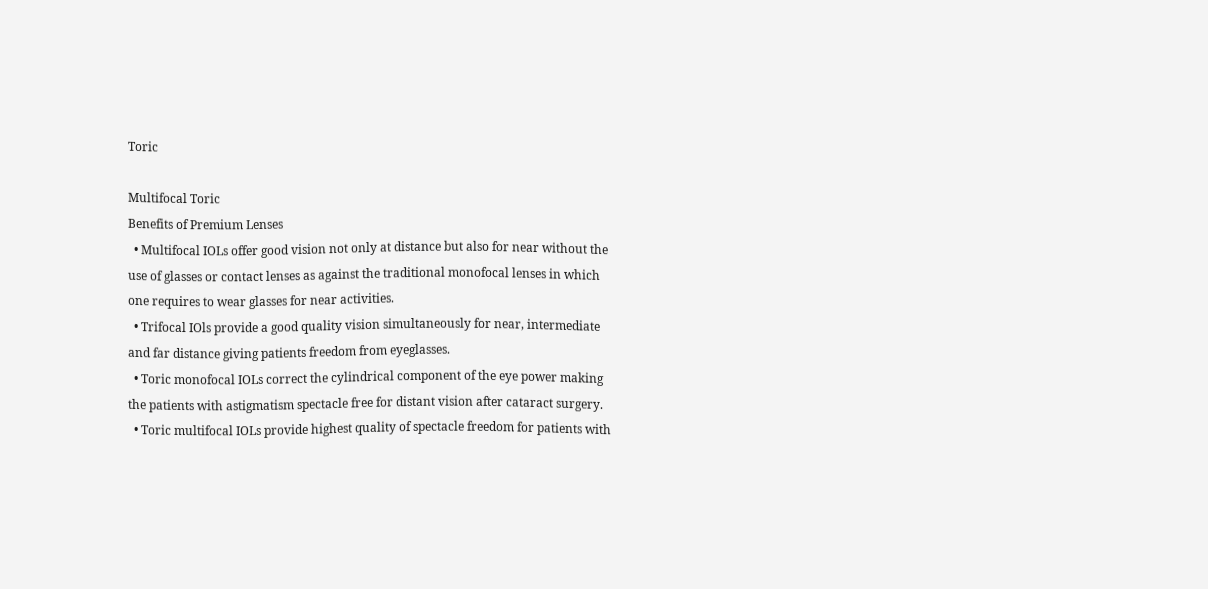Toric

Multifocal Toric
Benefits of Premium Lenses
  • Multifocal IOLs offer good vision not only at distance but also for near without the use of glasses or contact lenses as against the traditional monofocal lenses in which one requires to wear glasses for near activities.
  • Trifocal IOls provide a good quality vision simultaneously for near, intermediate and far distance giving patients freedom from eyeglasses.
  • Toric monofocal IOLs correct the cylindrical component of the eye power making the patients with astigmatism spectacle free for distant vision after cataract surgery.
  • Toric multifocal IOLs provide highest quality of spectacle freedom for patients with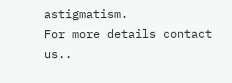astigmatism.
For more details contact us..